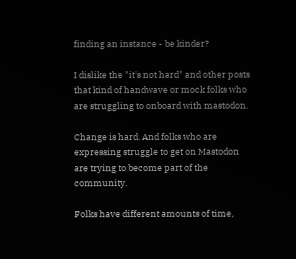finding an instance - be kinder?

I dislike the "it's not hard" and other posts that kind of handwave or mock folks who are struggling to onboard with mastodon.

Change is hard. And folks who are expressing struggle to get on Mastodon are trying to become part of the community.

Folks have different amounts of time,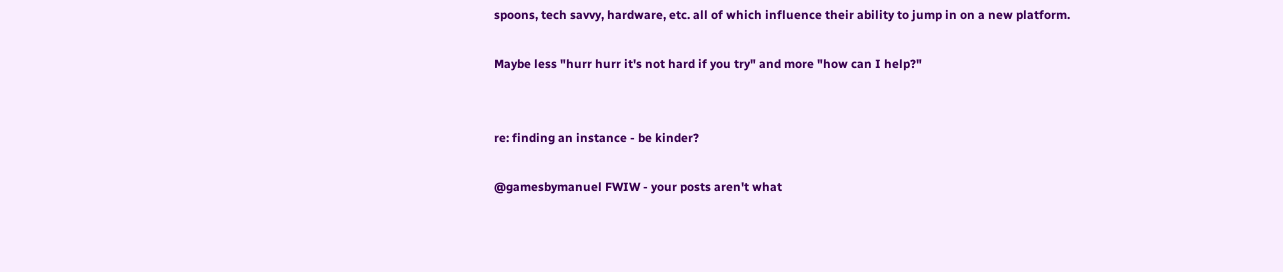spoons, tech savvy, hardware, etc. all of which influence their ability to jump in on a new platform.

Maybe less "hurr hurr it's not hard if you try" and more "how can I help?"


re: finding an instance - be kinder?

@gamesbymanuel FWIW - your posts aren't what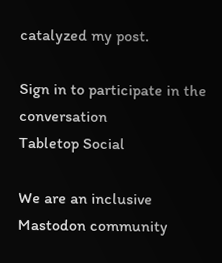catalyzed my post.

Sign in to participate in the conversation
Tabletop Social

We are an inclusive Mastodon community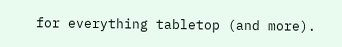for everything tabletop (and more).